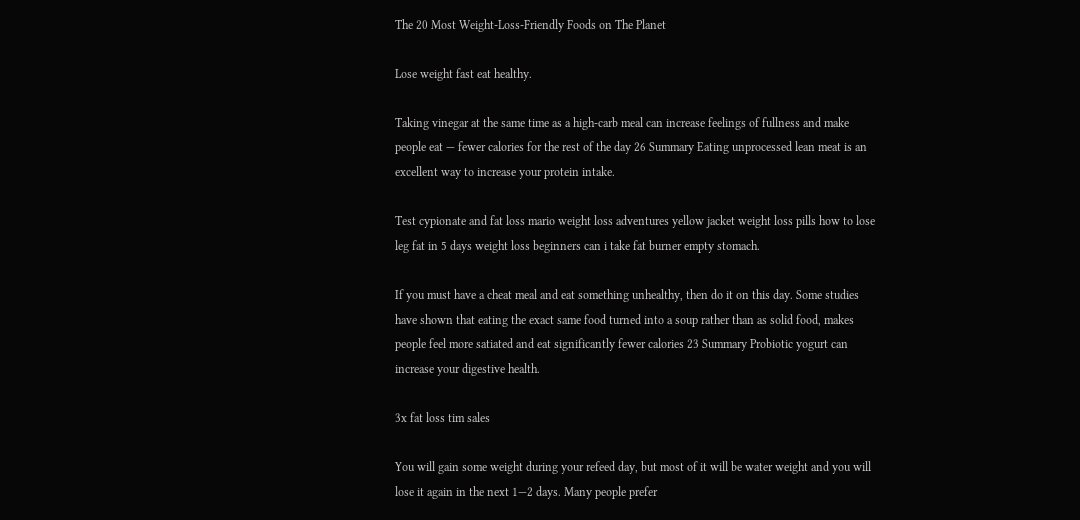The 20 Most Weight-Loss-Friendly Foods on The Planet

Lose weight fast eat healthy.

Taking vinegar at the same time as a high-carb meal can increase feelings of fullness and make people eat — fewer calories for the rest of the day 26 Summary Eating unprocessed lean meat is an excellent way to increase your protein intake.

Test cypionate and fat loss mario weight loss adventures yellow jacket weight loss pills how to lose leg fat in 5 days weight loss beginners can i take fat burner empty stomach.

If you must have a cheat meal and eat something unhealthy, then do it on this day. Some studies have shown that eating the exact same food turned into a soup rather than as solid food, makes people feel more satiated and eat significantly fewer calories 23 Summary Probiotic yogurt can increase your digestive health.

3x fat loss tim sales

You will gain some weight during your refeed day, but most of it will be water weight and you will lose it again in the next 1—2 days. Many people prefer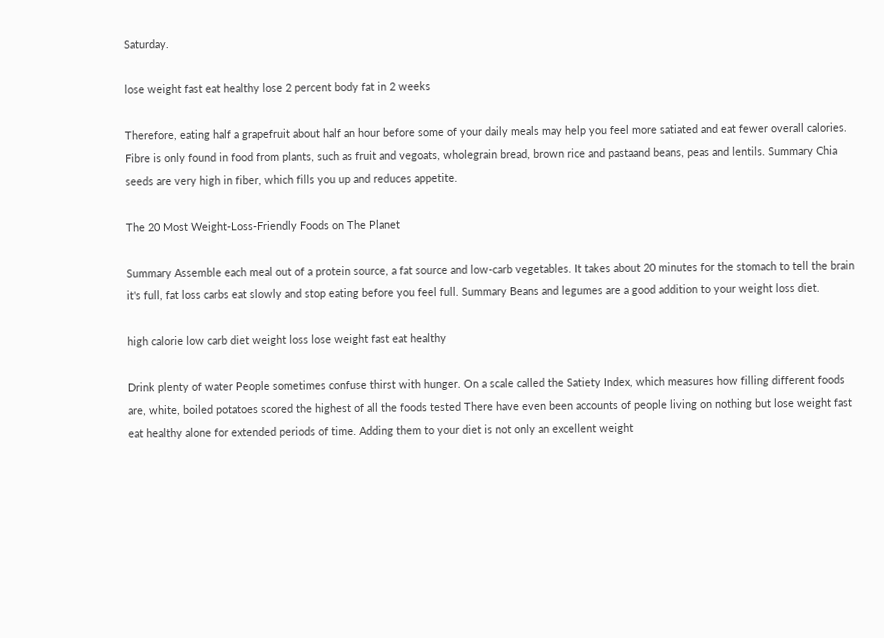Saturday.

lose weight fast eat healthy lose 2 percent body fat in 2 weeks

Therefore, eating half a grapefruit about half an hour before some of your daily meals may help you feel more satiated and eat fewer overall calories. Fibre is only found in food from plants, such as fruit and vegoats, wholegrain bread, brown rice and pastaand beans, peas and lentils. Summary Chia seeds are very high in fiber, which fills you up and reduces appetite.

The 20 Most Weight-Loss-Friendly Foods on The Planet

Summary Assemble each meal out of a protein source, a fat source and low-carb vegetables. It takes about 20 minutes for the stomach to tell the brain it's full, fat loss carbs eat slowly and stop eating before you feel full. Summary Beans and legumes are a good addition to your weight loss diet.

high calorie low carb diet weight loss lose weight fast eat healthy

Drink plenty of water People sometimes confuse thirst with hunger. On a scale called the Satiety Index, which measures how filling different foods are, white, boiled potatoes scored the highest of all the foods tested There have even been accounts of people living on nothing but lose weight fast eat healthy alone for extended periods of time. Adding them to your diet is not only an excellent weight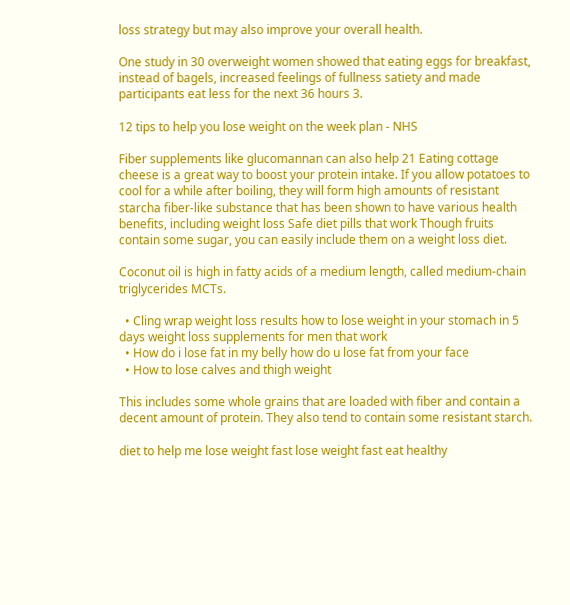loss strategy but may also improve your overall health.

One study in 30 overweight women showed that eating eggs for breakfast, instead of bagels, increased feelings of fullness satiety and made participants eat less for the next 36 hours 3.

12 tips to help you lose weight on the week plan - NHS

Fiber supplements like glucomannan can also help 21 Eating cottage cheese is a great way to boost your protein intake. If you allow potatoes to cool for a while after boiling, they will form high amounts of resistant starcha fiber-like substance that has been shown to have various health benefits, including weight loss Safe diet pills that work Though fruits contain some sugar, you can easily include them on a weight loss diet.

Coconut oil is high in fatty acids of a medium length, called medium-chain triglycerides MCTs.

  • Cling wrap weight loss results how to lose weight in your stomach in 5 days weight loss supplements for men that work
  • How do i lose fat in my belly how do u lose fat from your face
  • How to lose calves and thigh weight

This includes some whole grains that are loaded with fiber and contain a decent amount of protein. They also tend to contain some resistant starch.

diet to help me lose weight fast lose weight fast eat healthy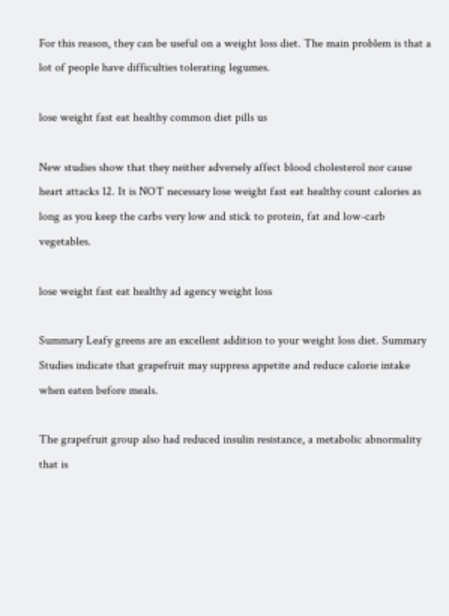For this reason, they can be useful on a weight loss diet. The main problem is that a lot of people have difficulties tolerating legumes.

lose weight fast eat healthy common diet pills us

New studies show that they neither adversely affect blood cholesterol nor cause heart attacks 12. It is NOT necessary lose weight fast eat healthy count calories as long as you keep the carbs very low and stick to protein, fat and low-carb vegetables.

lose weight fast eat healthy ad agency weight loss

Summary Leafy greens are an excellent addition to your weight loss diet. Summary Studies indicate that grapefruit may suppress appetite and reduce calorie intake when eaten before meals.

The grapefruit group also had reduced insulin resistance, a metabolic abnormality that is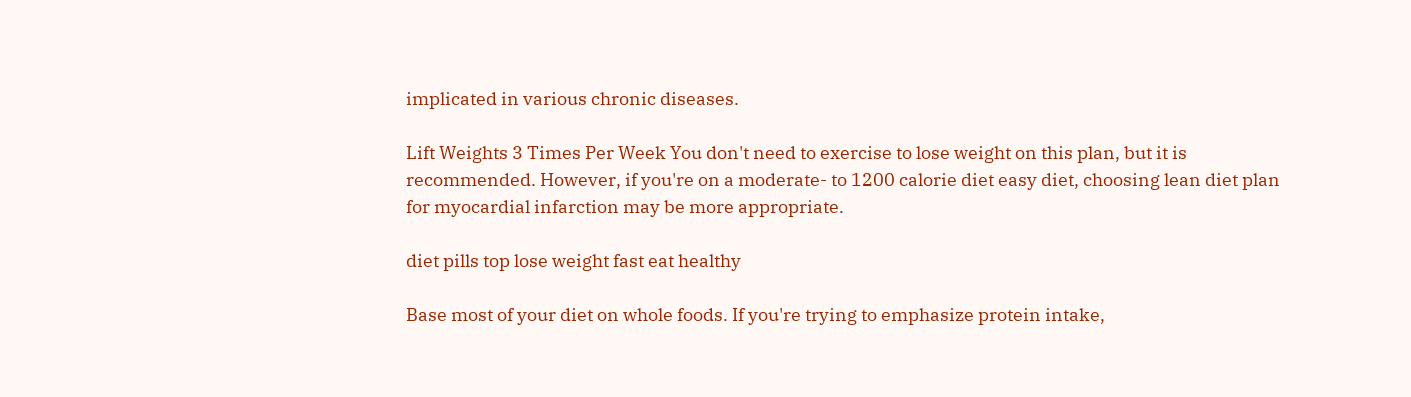implicated in various chronic diseases.

Lift Weights 3 Times Per Week You don't need to exercise to lose weight on this plan, but it is recommended. However, if you're on a moderate- to 1200 calorie diet easy diet, choosing lean diet plan for myocardial infarction may be more appropriate.

diet pills top lose weight fast eat healthy

Base most of your diet on whole foods. If you're trying to emphasize protein intake,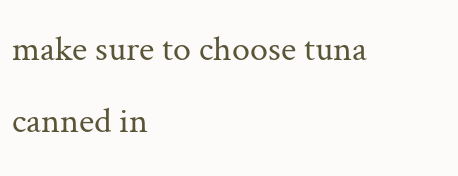make sure to choose tuna canned in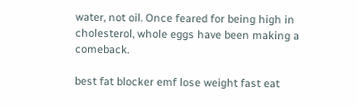water, not oil. Once feared for being high in cholesterol, whole eggs have been making a comeback.

best fat blocker emf lose weight fast eat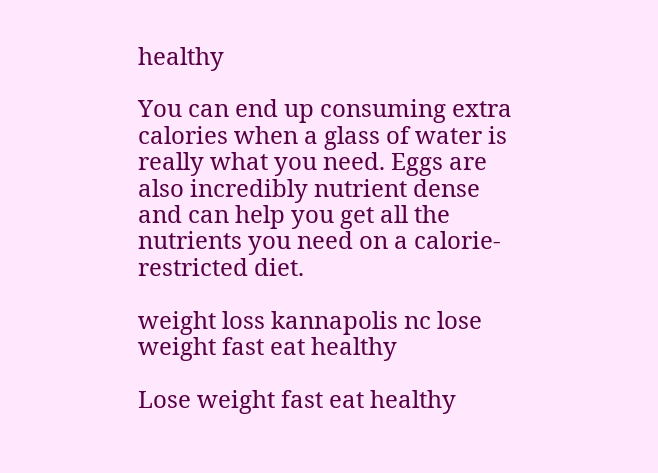healthy

You can end up consuming extra calories when a glass of water is really what you need. Eggs are also incredibly nutrient dense and can help you get all the nutrients you need on a calorie-restricted diet.

weight loss kannapolis nc lose weight fast eat healthy

Lose weight fast eat healthy